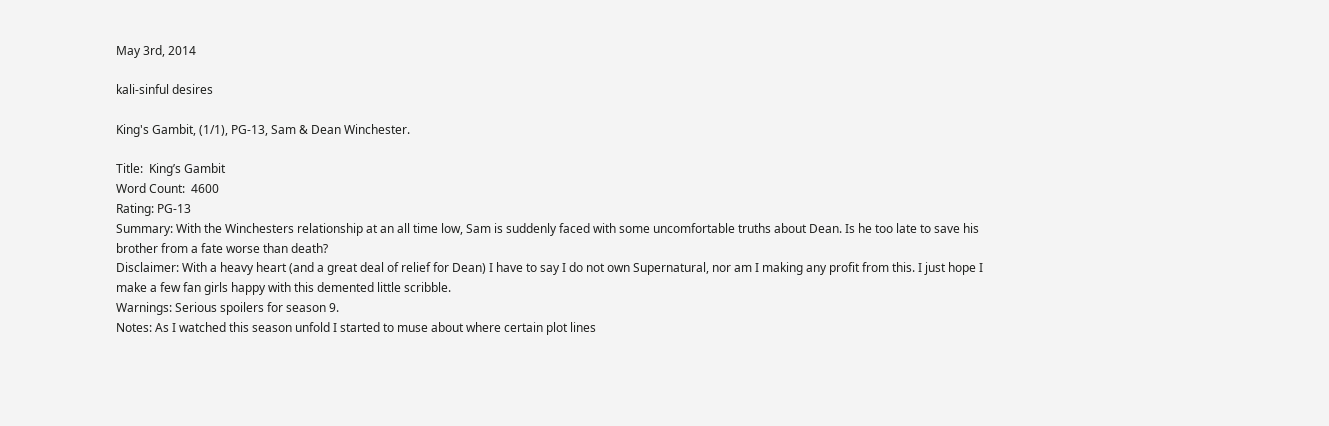May 3rd, 2014

kali-sinful desires

King's Gambit, (1/1), PG-13, Sam & Dean Winchester.

Title:  King’s Gambit
Word Count:  4600
Rating: PG-13
Summary: With the Winchesters relationship at an all time low, Sam is suddenly faced with some uncomfortable truths about Dean. Is he too late to save his brother from a fate worse than death?
Disclaimer: With a heavy heart (and a great deal of relief for Dean) I have to say I do not own Supernatural, nor am I making any profit from this. I just hope I make a few fan girls happy with this demented little scribble.
Warnings: Serious spoilers for season 9.
Notes: As I watched this season unfold I started to muse about where certain plot lines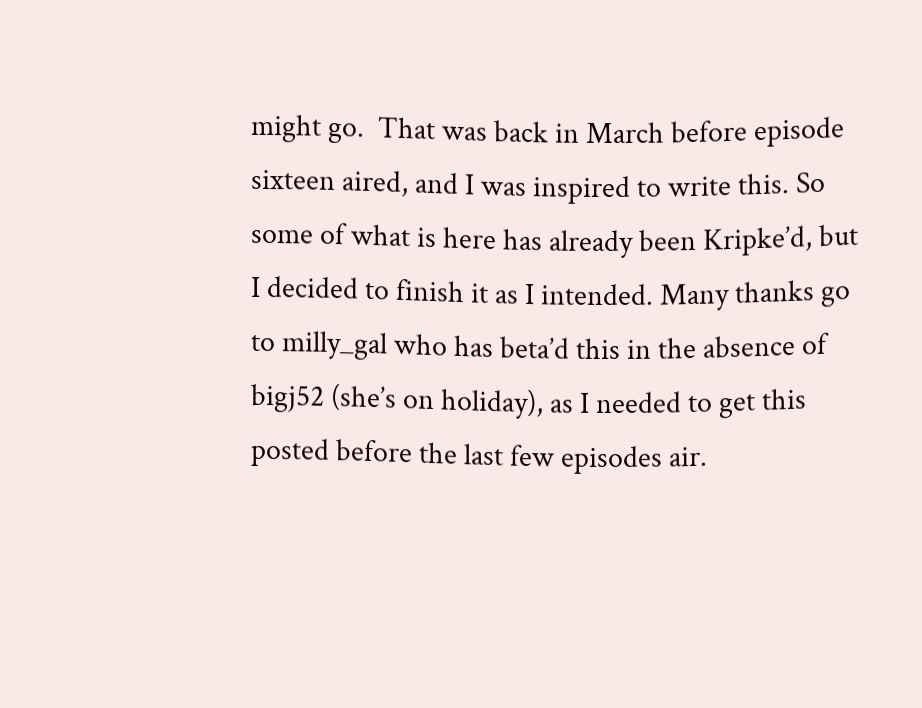might go.  That was back in March before episode sixteen aired, and I was inspired to write this. So some of what is here has already been Kripke’d, but I decided to finish it as I intended. Many thanks go to milly_gal who has beta’d this in the absence of bigj52 (she’s on holiday), as I needed to get this posted before the last few episodes air.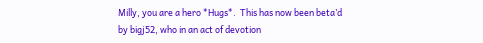Milly, you are a hero *Hugs*.  This has now been beta’d by bigj52, who in an act of devotion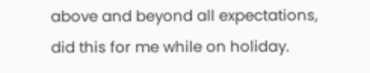above and beyond all expectations, did this for me while on holiday.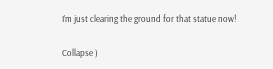I’m just clearing the ground for that statue now!

Collapse )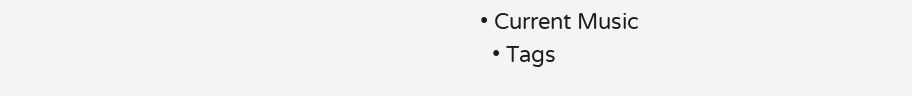• Current Music
  • Tags